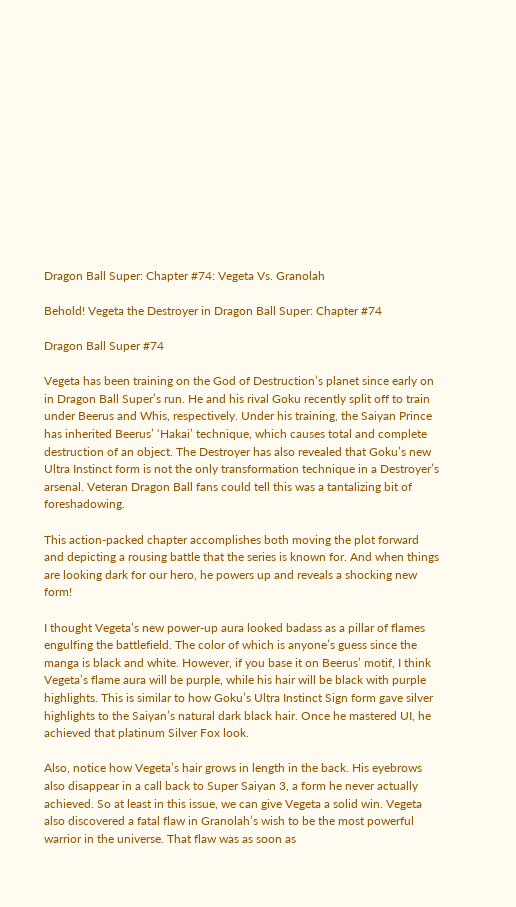Dragon Ball Super: Chapter #74: Vegeta Vs. Granolah

Behold! Vegeta the Destroyer in Dragon Ball Super: Chapter #74

Dragon Ball Super #74

Vegeta has been training on the God of Destruction’s planet since early on in Dragon Ball Super’s run. He and his rival Goku recently split off to train under Beerus and Whis, respectively. Under his training, the Saiyan Prince has inherited Beerus’ ‘Hakai’ technique, which causes total and complete destruction of an object. The Destroyer has also revealed that Goku’s new Ultra Instinct form is not the only transformation technique in a Destroyer’s arsenal. Veteran Dragon Ball fans could tell this was a tantalizing bit of foreshadowing.

This action-packed chapter accomplishes both moving the plot forward and depicting a rousing battle that the series is known for. And when things are looking dark for our hero, he powers up and reveals a shocking new form!

I thought Vegeta’s new power-up aura looked badass as a pillar of flames engulfing the battlefield. The color of which is anyone’s guess since the manga is black and white. However, if you base it on Beerus’ motif, I think Vegeta’s flame aura will be purple, while his hair will be black with purple highlights. This is similar to how Goku’s Ultra Instinct Sign form gave silver highlights to the Saiyan’s natural dark black hair. Once he mastered UI, he achieved that platinum Silver Fox look.

Also, notice how Vegeta’s hair grows in length in the back. His eyebrows also disappear in a call back to Super Saiyan 3, a form he never actually achieved. So at least in this issue, we can give Vegeta a solid win. Vegeta also discovered a fatal flaw in Granolah’s wish to be the most powerful warrior in the universe. That flaw was as soon as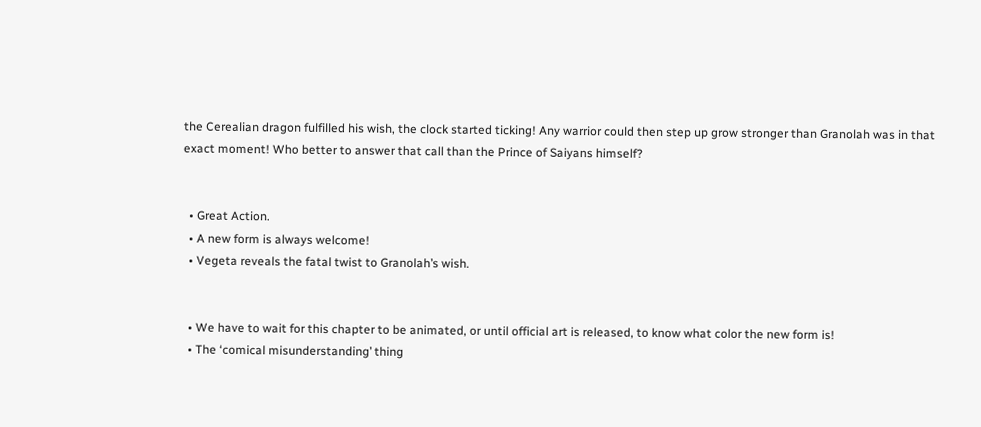the Cerealian dragon fulfilled his wish, the clock started ticking! Any warrior could then step up grow stronger than Granolah was in that exact moment! Who better to answer that call than the Prince of Saiyans himself?


  • Great Action.
  • A new form is always welcome!
  • Vegeta reveals the fatal twist to Granolah’s wish.


  • We have to wait for this chapter to be animated, or until official art is released, to know what color the new form is!
  • The ‘comical misunderstanding’ thing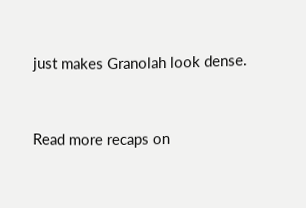just makes Granolah look dense.


Read more recaps on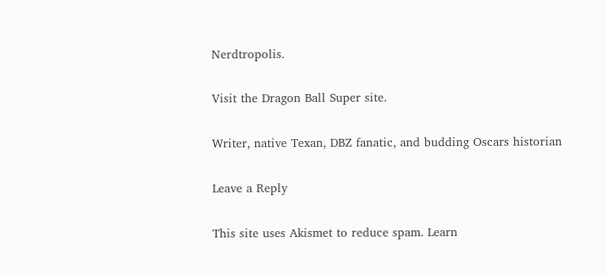Nerdtropolis.

Visit the Dragon Ball Super site.

Writer, native Texan, DBZ fanatic, and budding Oscars historian

Leave a Reply

This site uses Akismet to reduce spam. Learn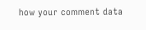how your comment data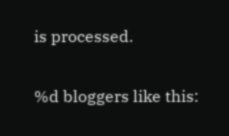is processed.

%d bloggers like this: